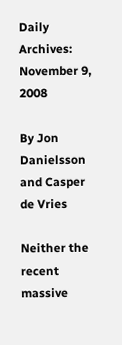Daily Archives: November 9, 2008

By Jon Danielsson and Casper de Vries

Neither the recent massive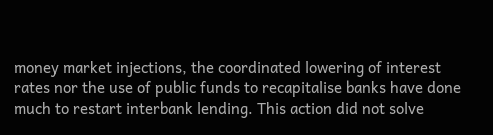money market injections, the coordinated lowering of interest rates nor the use of public funds to recapitalise banks have done much to restart interbank lending. This action did not solve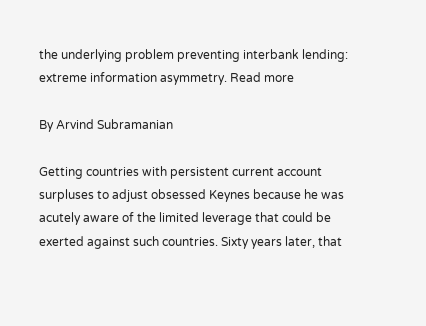the underlying problem preventing interbank lending: extreme information asymmetry. Read more

By Arvind Subramanian

Getting countries with persistent current account surpluses to adjust obsessed Keynes because he was acutely aware of the limited leverage that could be exerted against such countries. Sixty years later, that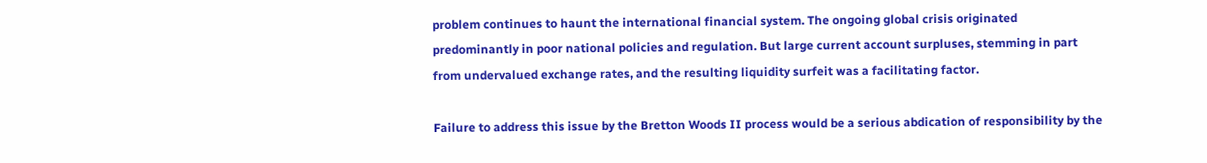problem continues to haunt the international financial system. The ongoing global crisis originated predominantly in poor national policies and regulation. But large current account surpluses, stemming in part from undervalued exchange rates, and the resulting liquidity surfeit was a facilitating factor.

Failure to address this issue by the Bretton Woods II process would be a serious abdication of responsibility by the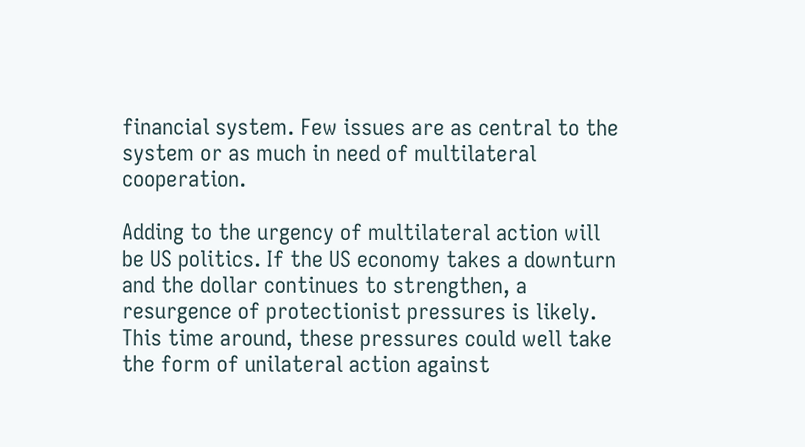financial system. Few issues are as central to the system or as much in need of multilateral cooperation.

Adding to the urgency of multilateral action will be US politics. If the US economy takes a downturn and the dollar continues to strengthen, a resurgence of protectionist pressures is likely. This time around, these pressures could well take the form of unilateral action against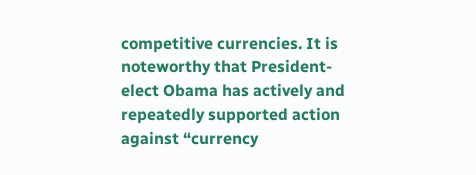competitive currencies. It is noteworthy that President-elect Obama has actively and repeatedly supported action against “currency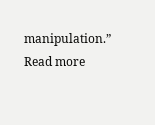manipulation.” Read more